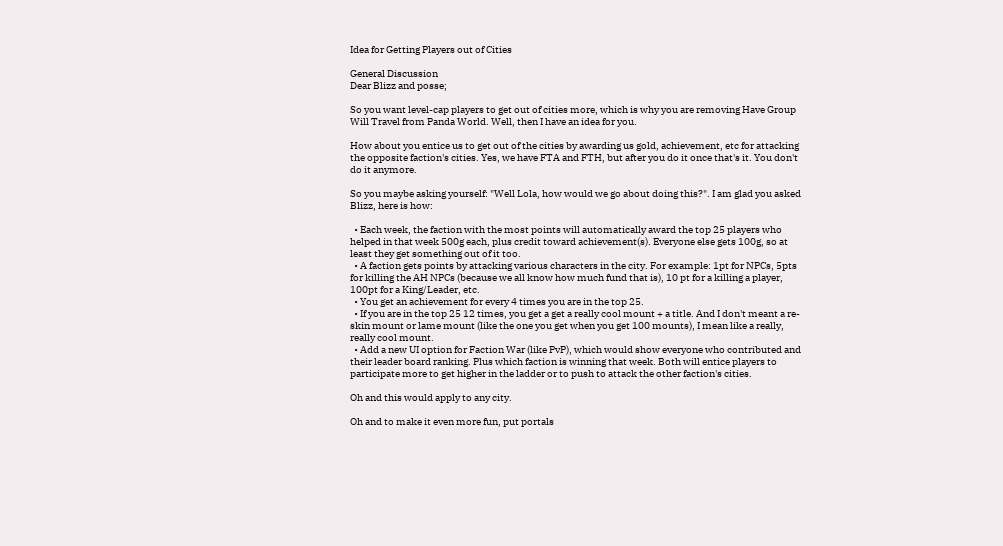Idea for Getting Players out of Cities

General Discussion
Dear Blizz and posse;

So you want level-cap players to get out of cities more, which is why you are removing Have Group Will Travel from Panda World. Well, then I have an idea for you.

How about you entice us to get out of the cities by awarding us gold, achievement, etc for attacking the opposite faction's cities. Yes, we have FTA and FTH, but after you do it once that's it. You don't do it anymore.

So you maybe asking yourself: "Well Lola, how would we go about doing this?". I am glad you asked Blizz, here is how:

  • Each week, the faction with the most points will automatically award the top 25 players who helped in that week 500g each, plus credit toward achievement(s). Everyone else gets 100g, so at least they get something out of it too.
  • A faction gets points by attacking various characters in the city. For example: 1pt for NPCs, 5pts for killing the AH NPCs (because we all know how much fund that is), 10 pt for a killing a player, 100pt for a King/Leader, etc.
  • You get an achievement for every 4 times you are in the top 25.
  • If you are in the top 25 12 times, you get a get a really cool mount + a title. And I don't meant a re-skin mount or lame mount (like the one you get when you get 100 mounts), I mean like a really, really cool mount.
  • Add a new UI option for Faction War (like PvP), which would show everyone who contributed and their leader board ranking. Plus which faction is winning that week. Both will entice players to participate more to get higher in the ladder or to push to attack the other faction's cities.

Oh and this would apply to any city.

Oh and to make it even more fun, put portals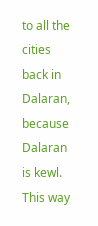to all the cities back in Dalaran, because Dalaran is kewl. This way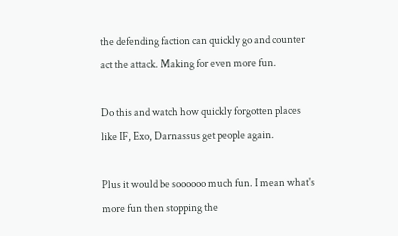the defending faction can quickly go and counter act the attack. Making for even more fun.

Do this and watch how quickly forgotten places like IF, Exo, Darnassus get people again.

Plus it would be soooooo much fun. I mean what's more fun then stopping the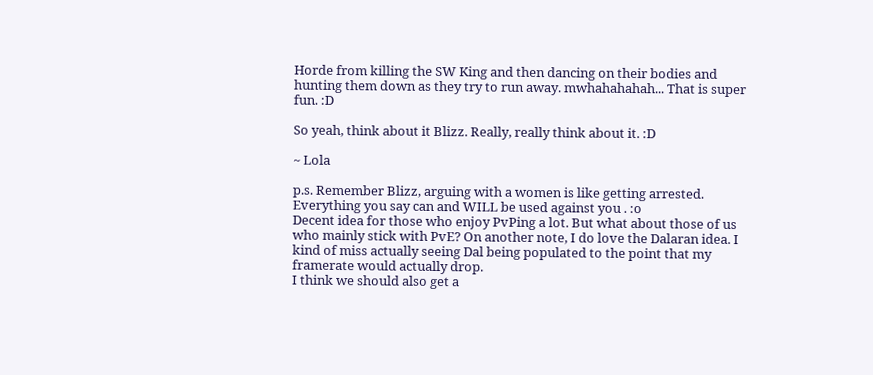Horde from killing the SW King and then dancing on their bodies and hunting them down as they try to run away. mwhahahahah... That is super fun. :D

So yeah, think about it Blizz. Really, really think about it. :D

~ Lola

p.s. Remember Blizz, arguing with a women is like getting arrested. Everything you say can and WILL be used against you . :o
Decent idea for those who enjoy PvPing a lot. But what about those of us who mainly stick with PvE? On another note, I do love the Dalaran idea. I kind of miss actually seeing Dal being populated to the point that my framerate would actually drop.
I think we should also get a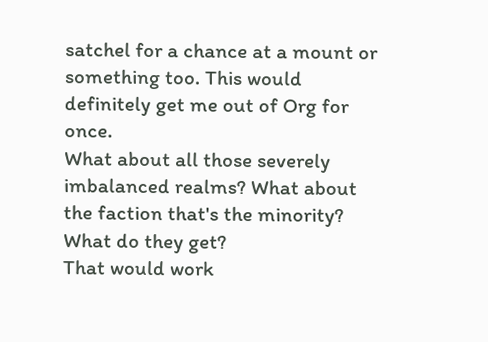satchel for a chance at a mount or something too. This would definitely get me out of Org for once.
What about all those severely imbalanced realms? What about the faction that's the minority? What do they get?
That would work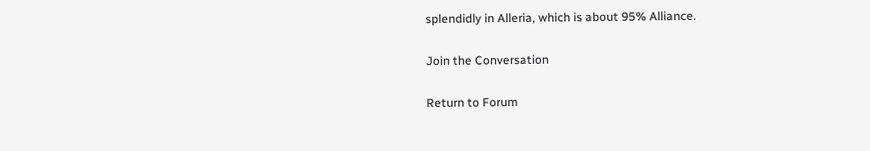splendidly in Alleria, which is about 95% Alliance.

Join the Conversation

Return to Forum